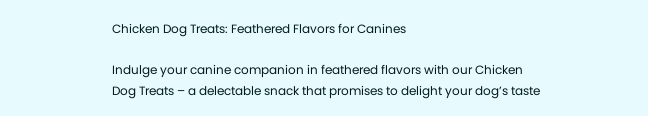Chicken Dog Treats: Feathered Flavors for Canines

Indulge your canine companion in feathered flavors with our Chicken Dog Treats – a delectable snack that promises to delight your dog’s taste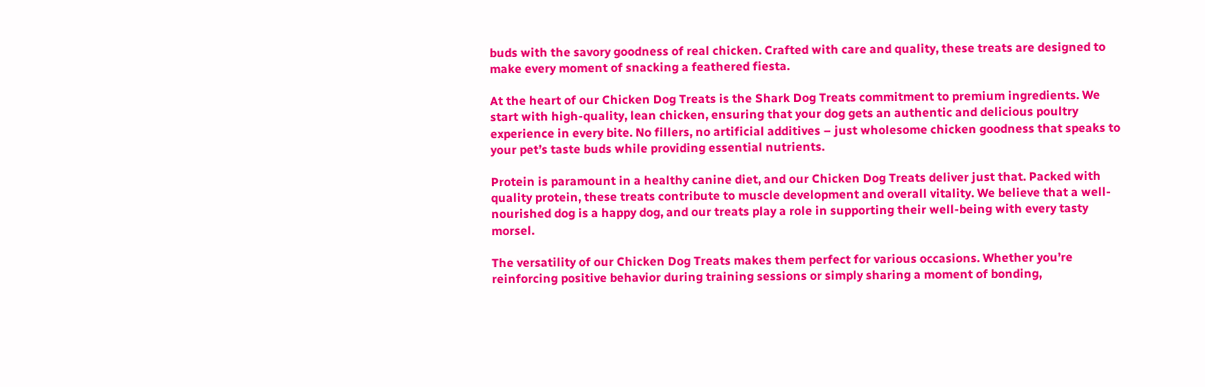buds with the savory goodness of real chicken. Crafted with care and quality, these treats are designed to make every moment of snacking a feathered fiesta.

At the heart of our Chicken Dog Treats is the Shark Dog Treats commitment to premium ingredients. We start with high-quality, lean chicken, ensuring that your dog gets an authentic and delicious poultry experience in every bite. No fillers, no artificial additives – just wholesome chicken goodness that speaks to your pet’s taste buds while providing essential nutrients.

Protein is paramount in a healthy canine diet, and our Chicken Dog Treats deliver just that. Packed with quality protein, these treats contribute to muscle development and overall vitality. We believe that a well-nourished dog is a happy dog, and our treats play a role in supporting their well-being with every tasty morsel.

The versatility of our Chicken Dog Treats makes them perfect for various occasions. Whether you’re reinforcing positive behavior during training sessions or simply sharing a moment of bonding,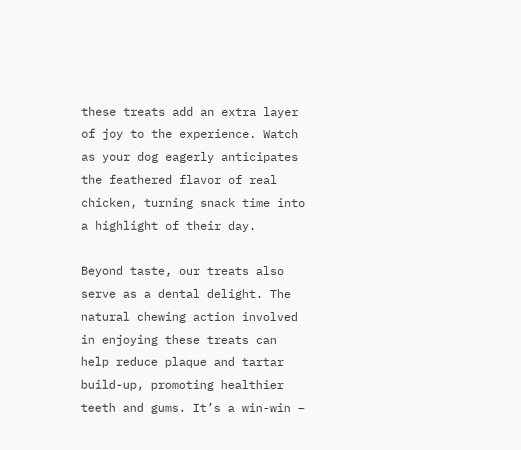these treats add an extra layer of joy to the experience. Watch as your dog eagerly anticipates the feathered flavor of real chicken, turning snack time into a highlight of their day.

Beyond taste, our treats also serve as a dental delight. The natural chewing action involved in enjoying these treats can help reduce plaque and tartar build-up, promoting healthier teeth and gums. It’s a win-win –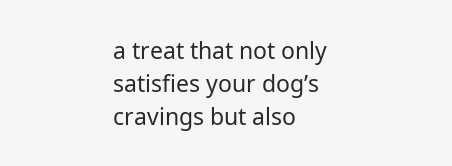a treat that not only satisfies your dog’s cravings but also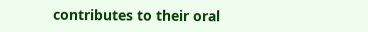contributes to their oral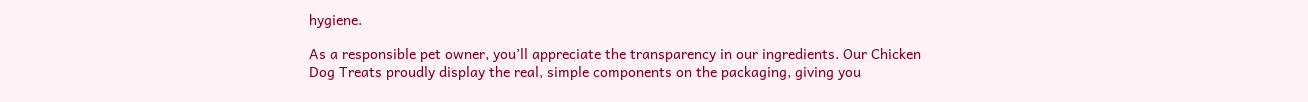hygiene.

As a responsible pet owner, you’ll appreciate the transparency in our ingredients. Our Chicken Dog Treats proudly display the real, simple components on the packaging, giving you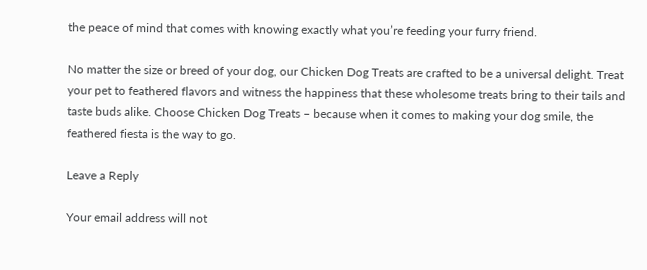the peace of mind that comes with knowing exactly what you’re feeding your furry friend.

No matter the size or breed of your dog, our Chicken Dog Treats are crafted to be a universal delight. Treat your pet to feathered flavors and witness the happiness that these wholesome treats bring to their tails and taste buds alike. Choose Chicken Dog Treats – because when it comes to making your dog smile, the feathered fiesta is the way to go.

Leave a Reply

Your email address will not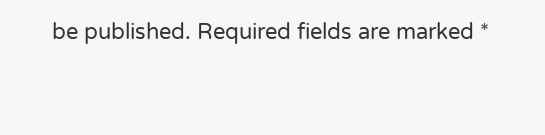be published. Required fields are marked *